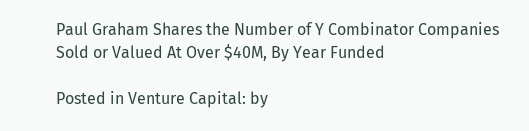Paul Graham Shares the Number of Y Combinator Companies Sold or Valued At Over $40M, By Year Funded

Posted in Venture Capital: by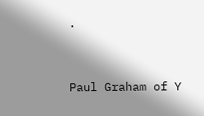.


Paul Graham of Y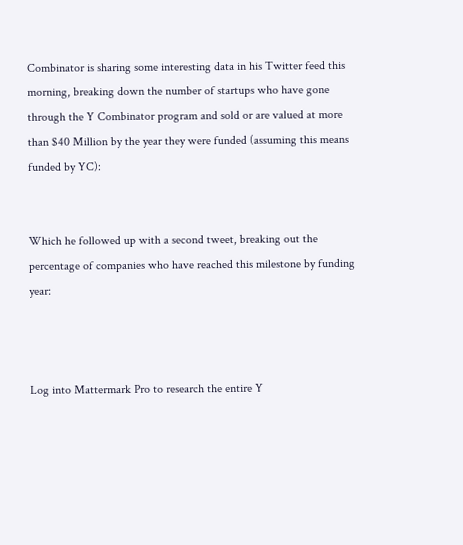Combinator is sharing some interesting data in his Twitter feed this morning, breaking down the number of startups who have gone through the Y Combinator program and sold or are valued at more than $40 Million by the year they were funded (assuming this means funded by YC):


Which he followed up with a second tweet, breaking out the percentage of companies who have reached this milestone by funding year:



Log into Mattermark Pro to research the entire Y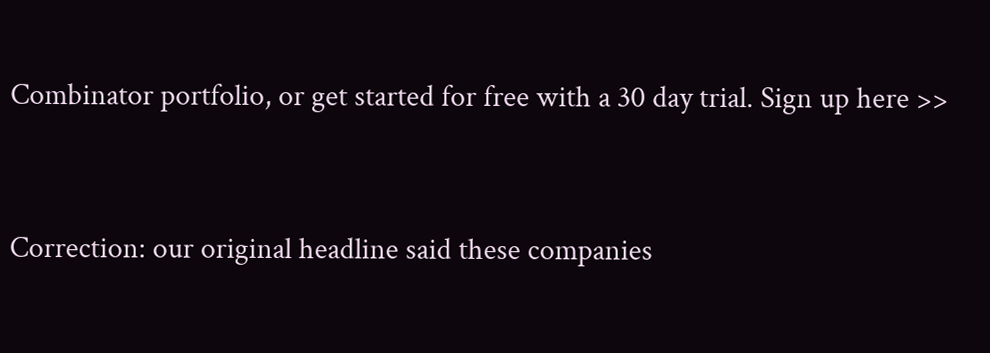Combinator portfolio, or get started for free with a 30 day trial. Sign up here >>


Correction: our original headline said these companies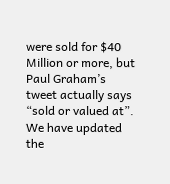were sold for $40 Million or more, but Paul Graham’s tweet actually says “sold or valued at”. We have updated the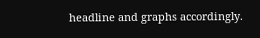headline and graphs accordingly.